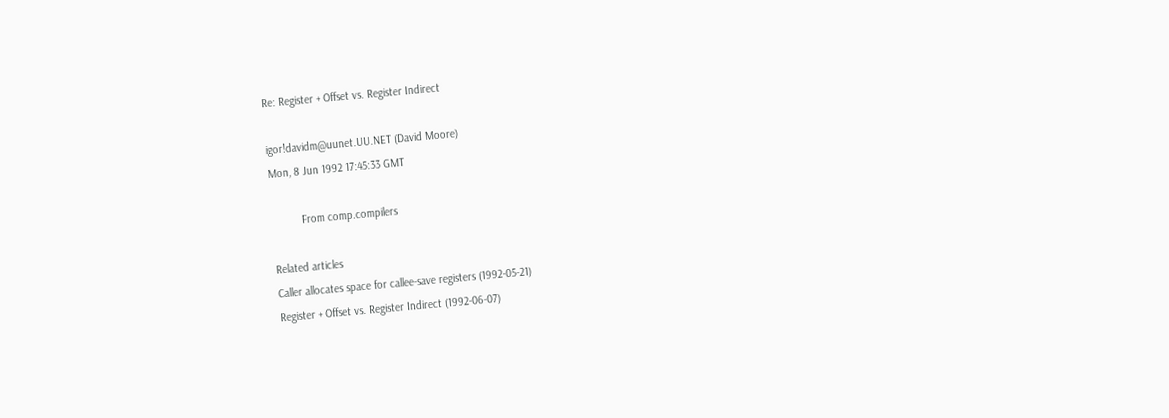Re: Register + Offset vs. Register Indirect

igor!davidm@uunet.UU.NET (David Moore)
Mon, 8 Jun 1992 17:45:33 GMT

          From comp.compilers

Related articles
Caller allocates space for callee-save registers (1992-05-21)
Register + Offset vs. Register Indirect (1992-06-07)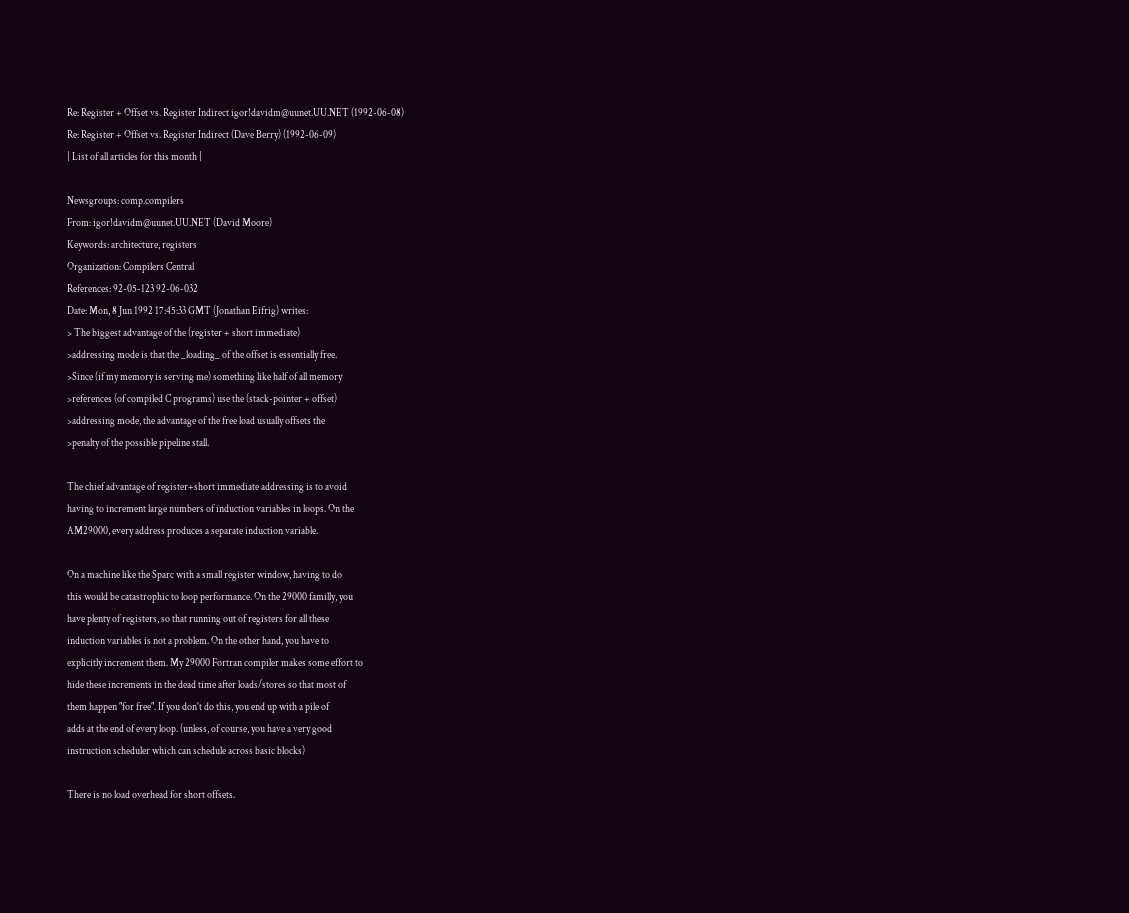Re: Register + Offset vs. Register Indirect igor!davidm@uunet.UU.NET (1992-06-08)
Re: Register + Offset vs. Register Indirect (Dave Berry) (1992-06-09)
| List of all articles for this month |

Newsgroups: comp.compilers
From: igor!davidm@uunet.UU.NET (David Moore)
Keywords: architecture, registers
Organization: Compilers Central
References: 92-05-123 92-06-032
Date: Mon, 8 Jun 1992 17:45:33 GMT (Jonathan Eifrig) writes:
> The biggest advantage of the (register + short immediate)
>addressing mode is that the _loading_ of the offset is essentially free.
>Since (if my memory is serving me) something like half of all memory
>references (of compiled C programs) use the (stack-pointer + offset)
>addressing mode, the advantage of the free load usually offsets the
>penalty of the possible pipeline stall.

The chief advantage of register+short immediate addressing is to avoid
having to increment large numbers of induction variables in loops. On the
AM29000, every address produces a separate induction variable.

On a machine like the Sparc with a small register window, having to do
this would be catastrophic to loop performance. On the 29000 familly, you
have plenty of registers, so that running out of registers for all these
induction variables is not a problem. On the other hand, you have to
explicitly increment them. My 29000 Fortran compiler makes some effort to
hide these increments in the dead time after loads/stores so that most of
them happen "for free". If you don't do this, you end up with a pile of
adds at the end of every loop. (unless, of course, you have a very good
instruction scheduler which can schedule across basic blocks)

There is no load overhead for short offsets.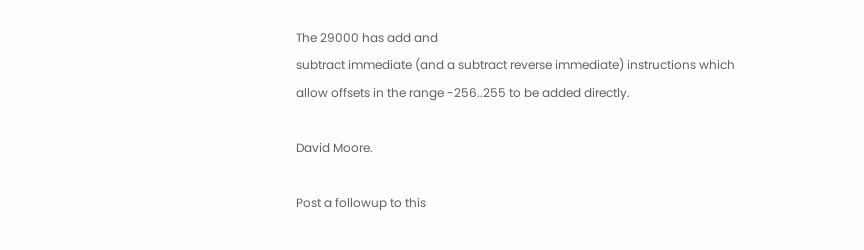The 29000 has add and
subtract immediate (and a subtract reverse immediate) instructions which
allow offsets in the range -256..255 to be added directly.

David Moore.

Post a followup to this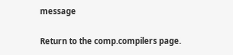message

Return to the comp.compilers page.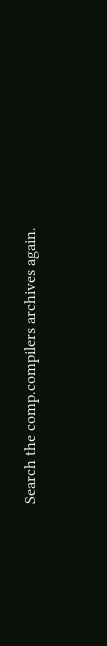Search the comp.compilers archives again.